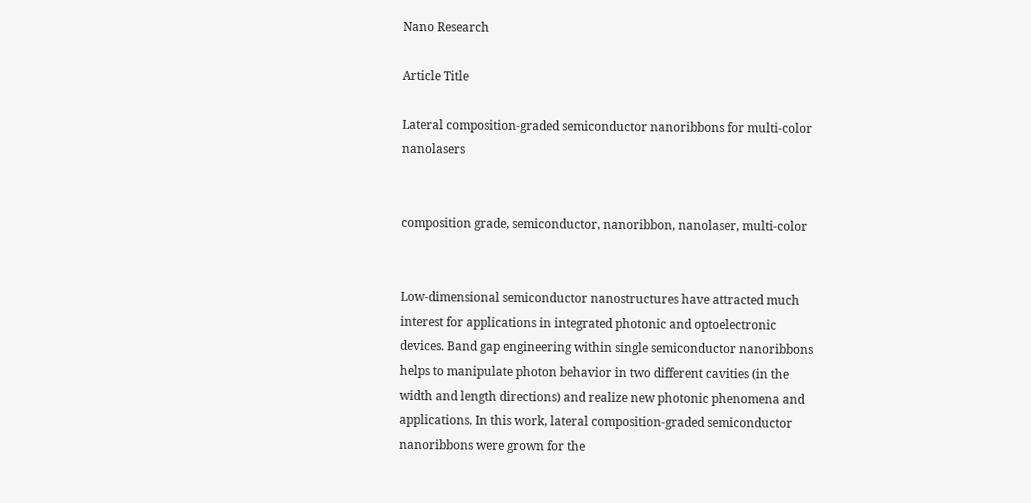Nano Research

Article Title

Lateral composition-graded semiconductor nanoribbons for multi-color nanolasers


composition grade, semiconductor, nanoribbon, nanolaser, multi-color


Low-dimensional semiconductor nanostructures have attracted much interest for applications in integrated photonic and optoelectronic devices. Band gap engineering within single semiconductor nanoribbons helps to manipulate photon behavior in two different cavities (in the width and length directions) and realize new photonic phenomena and applications. In this work, lateral composition-graded semiconductor nanoribbons were grown for the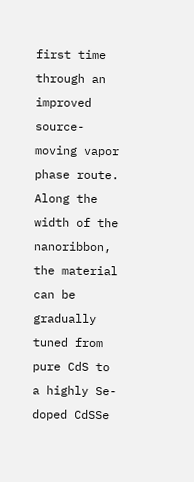first time through an improved source-moving vapor phase route. Along the width of the nanoribbon, the material can be gradually tuned from pure CdS to a highly Se-doped CdSSe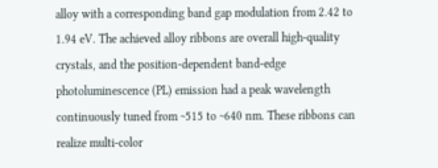alloy with a corresponding band gap modulation from 2.42 to 1.94 eV. The achieved alloy ribbons are overall high-quality crystals, and the position-dependent band-edge photoluminescence (PL) emission had a peak wavelength continuously tuned from ~515 to ~640 nm. These ribbons can realize multi-color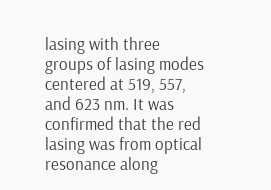lasing with three groups of lasing modes centered at 519, 557, and 623 nm. It was confirmed that the red lasing was from optical resonance along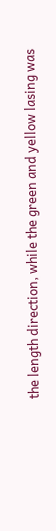the length direction, while the green and yellow lasing was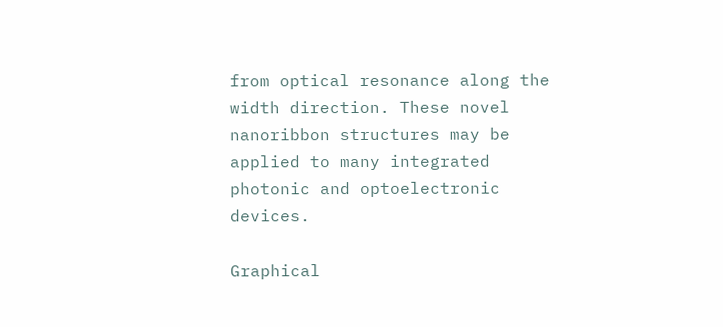from optical resonance along the width direction. These novel nanoribbon structures may be applied to many integrated photonic and optoelectronic devices.

Graphical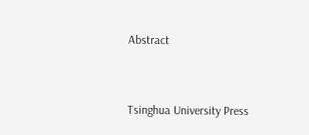Abstract


Tsinghua University Press